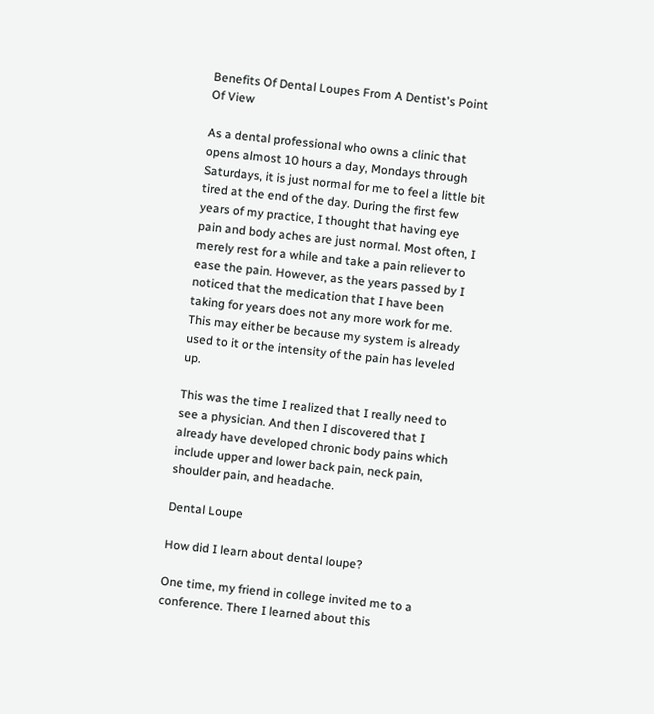Benefits Of Dental Loupes From A Dentist's Point Of View

As a dental professional who owns a clinic that opens almost 10 hours a day, Mondays through Saturdays, it is just normal for me to feel a little bit tired at the end of the day. During the first few years of my practice, I thought that having eye pain and body aches are just normal. Most often, I merely rest for a while and take a pain reliever to ease the pain. However, as the years passed by I noticed that the medication that I have been taking for years does not any more work for me. This may either be because my system is already used to it or the intensity of the pain has leveled up.

This was the time I realized that I really need to see a physician. And then I discovered that I already have developed chronic body pains which include upper and lower back pain, neck pain, shoulder pain, and headache.

Dental Loupe

How did I learn about dental loupe?

One time, my friend in college invited me to a conference. There I learned about this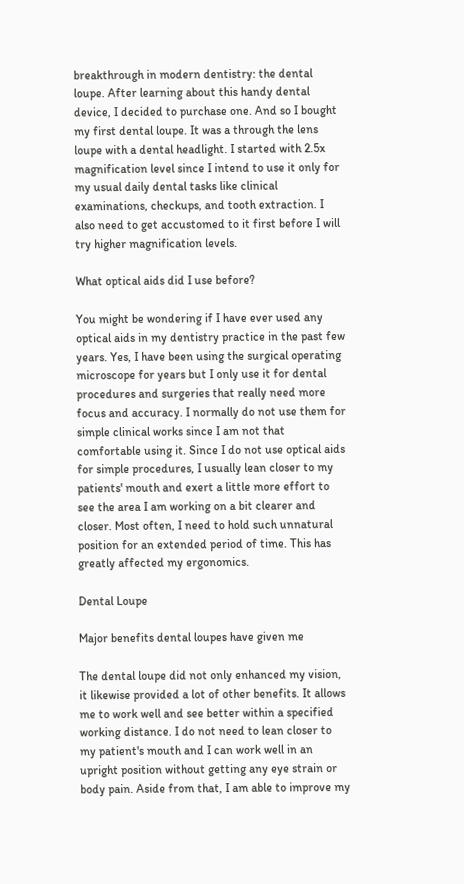breakthrough in modern dentistry: the dental loupe. After learning about this handy dental device, I decided to purchase one. And so I bought my first dental loupe. It was a through the lens loupe with a dental headlight. I started with 2.5x magnification level since I intend to use it only for my usual daily dental tasks like clinical examinations, checkups, and tooth extraction. I also need to get accustomed to it first before I will try higher magnification levels.

What optical aids did I use before?

You might be wondering if I have ever used any optical aids in my dentistry practice in the past few years. Yes, I have been using the surgical operating microscope for years but I only use it for dental procedures and surgeries that really need more focus and accuracy. I normally do not use them for simple clinical works since I am not that comfortable using it. Since I do not use optical aids for simple procedures, I usually lean closer to my patients' mouth and exert a little more effort to see the area I am working on a bit clearer and closer. Most often, I need to hold such unnatural position for an extended period of time. This has greatly affected my ergonomics.

Dental Loupe

Major benefits dental loupes have given me

The dental loupe did not only enhanced my vision, it likewise provided a lot of other benefits. It allows me to work well and see better within a specified working distance. I do not need to lean closer to my patient's mouth and I can work well in an upright position without getting any eye strain or body pain. Aside from that, I am able to improve my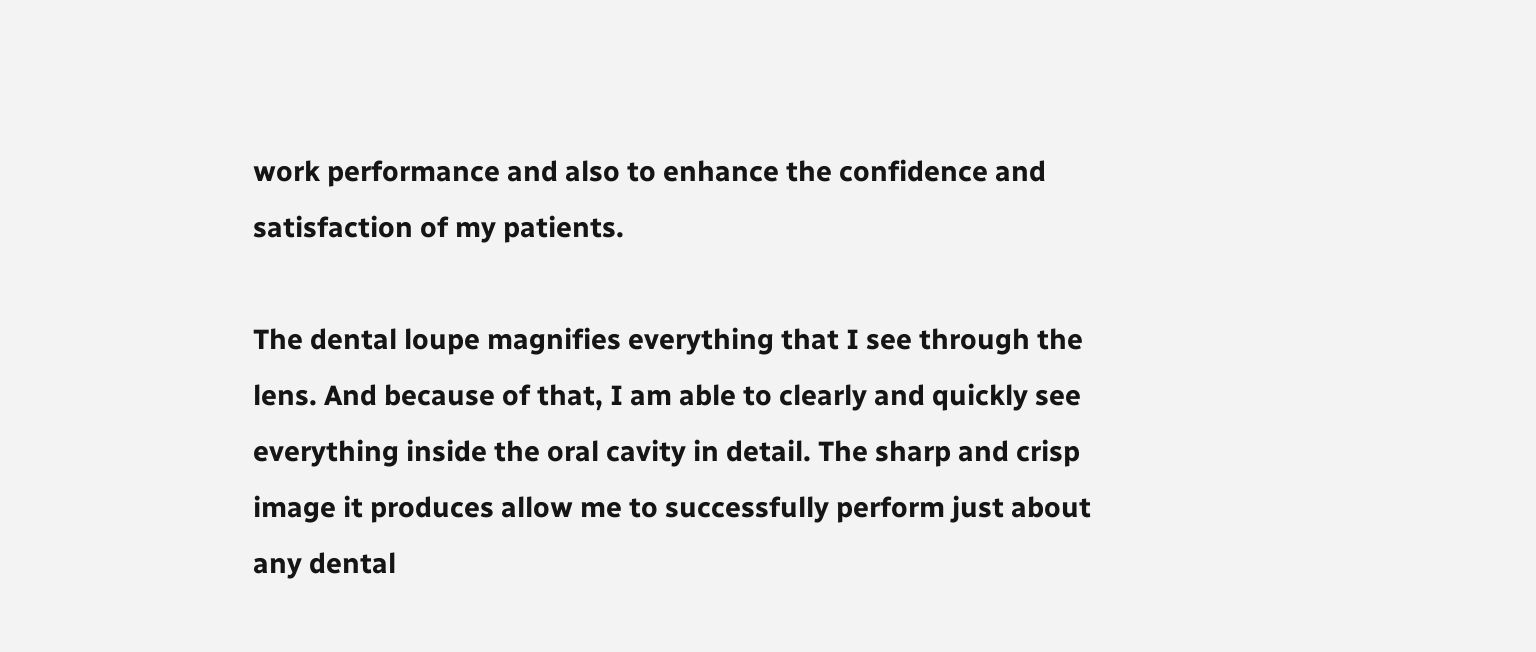work performance and also to enhance the confidence and satisfaction of my patients.

The dental loupe magnifies everything that I see through the lens. And because of that, I am able to clearly and quickly see everything inside the oral cavity in detail. The sharp and crisp image it produces allow me to successfully perform just about any dental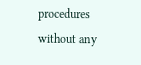procedures without any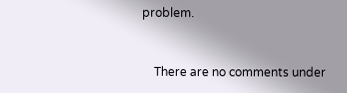problem.


    There are no comments under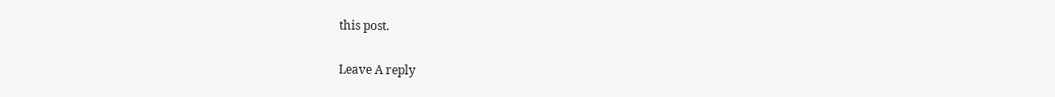this post.

Leave A reply